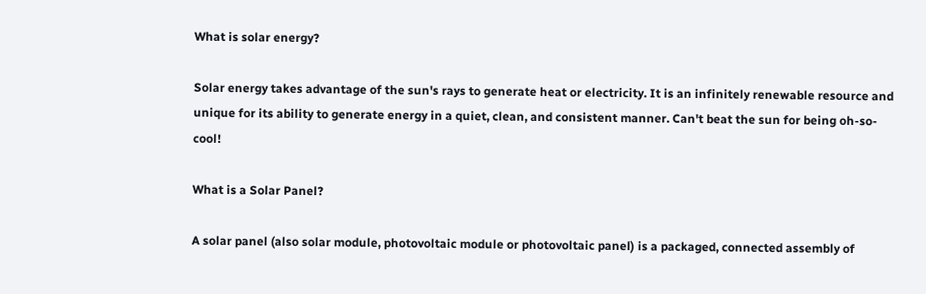What is solar energy?

Solar energy takes advantage of the sun's rays to generate heat or electricity. It is an infinitely renewable resource and unique for its ability to generate energy in a quiet, clean, and consistent manner. Can't beat the sun for being oh-so-cool!

What is a Solar Panel?

A solar panel (also solar module, photovoltaic module or photovoltaic panel) is a packaged, connected assembly of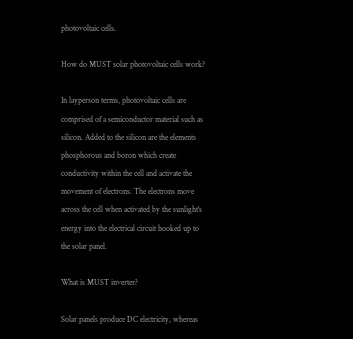photovoltaic cells.

How do MUST solar photovoltaic cells work?

In layperson terms, photovoltaic cells are comprised of a semiconductor material such as silicon. Added to the silicon are the elements phosphorous and boron which create conductivity within the cell and activate the movement of electrons. The electrons move across the cell when activated by the sunlight's energy into the electrical circuit hooked up to the solar panel.

What is MUST inverter?

Solar panels produce DC electricity, whereas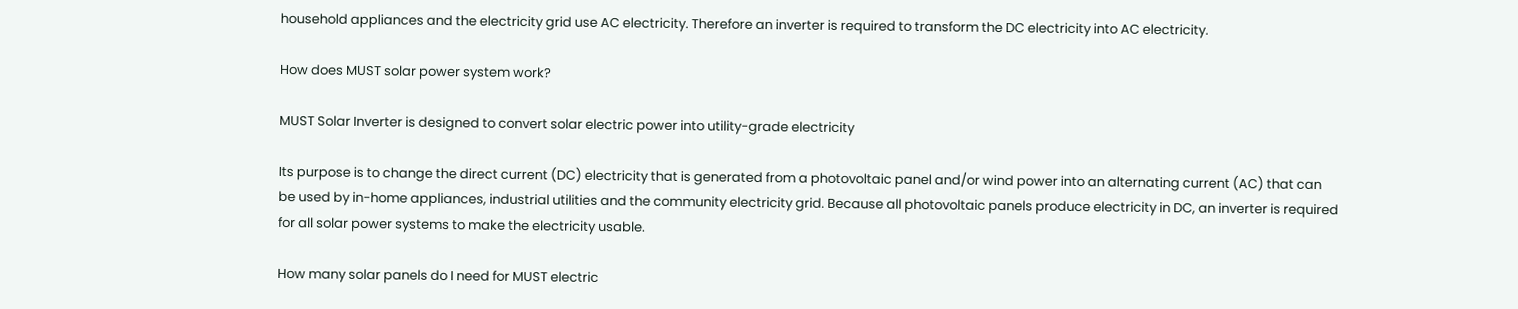household appliances and the electricity grid use AC electricity. Therefore an inverter is required to transform the DC electricity into AC electricity.

How does MUST solar power system work?

MUST Solar Inverter is designed to convert solar electric power into utility-grade electricity

Its purpose is to change the direct current (DC) electricity that is generated from a photovoltaic panel and/or wind power into an alternating current (AC) that can be used by in-home appliances, industrial utilities and the community electricity grid. Because all photovoltaic panels produce electricity in DC, an inverter is required for all solar power systems to make the electricity usable.

How many solar panels do I need for MUST electric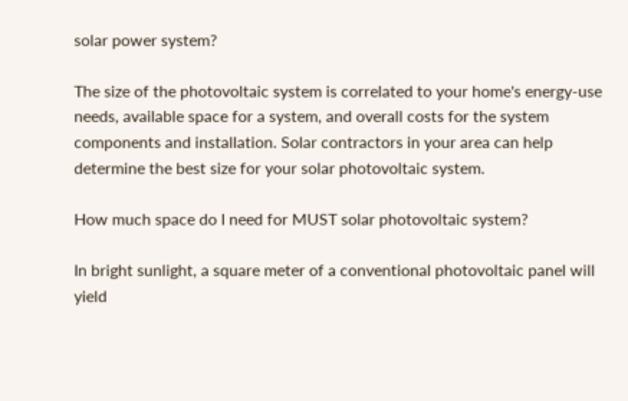solar power system?

The size of the photovoltaic system is correlated to your home's energy-use needs, available space for a system, and overall costs for the system components and installation. Solar contractors in your area can help determine the best size for your solar photovoltaic system.

How much space do I need for MUST solar photovoltaic system?

In bright sunlight, a square meter of a conventional photovoltaic panel will yield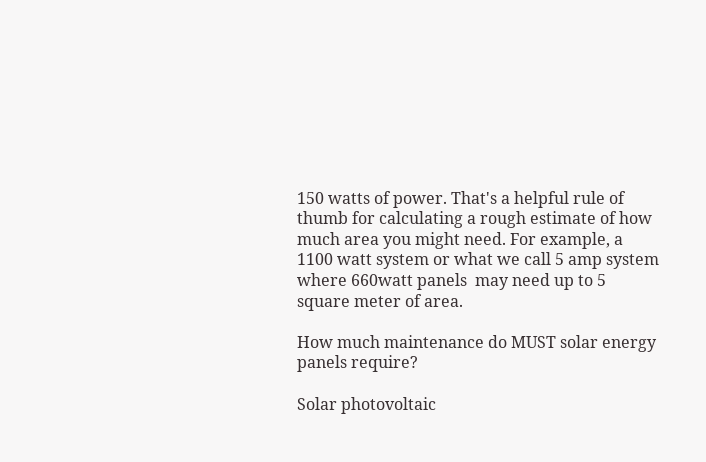150 watts of power. That's a helpful rule of thumb for calculating a rough estimate of how much area you might need. For example, a 1100 watt system or what we call 5 amp system where 660watt panels  may need up to 5 square meter of area.

How much maintenance do MUST solar energy panels require?

Solar photovoltaic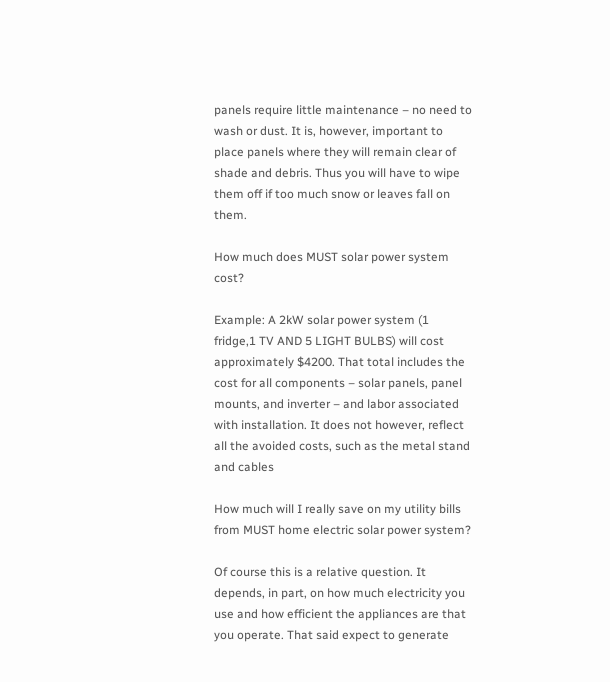panels require little maintenance – no need to wash or dust. It is, however, important to place panels where they will remain clear of shade and debris. Thus you will have to wipe them off if too much snow or leaves fall on them.

How much does MUST solar power system cost?

Example: A 2kW solar power system (1 fridge,1 TV AND 5 LIGHT BULBS) will cost approximately $4200. That total includes the cost for all components – solar panels, panel mounts, and inverter – and labor associated with installation. It does not however, reflect all the avoided costs, such as the metal stand and cables

How much will I really save on my utility bills from MUST home electric solar power system?

Of course this is a relative question. It depends, in part, on how much electricity you use and how efficient the appliances are that you operate. That said expect to generate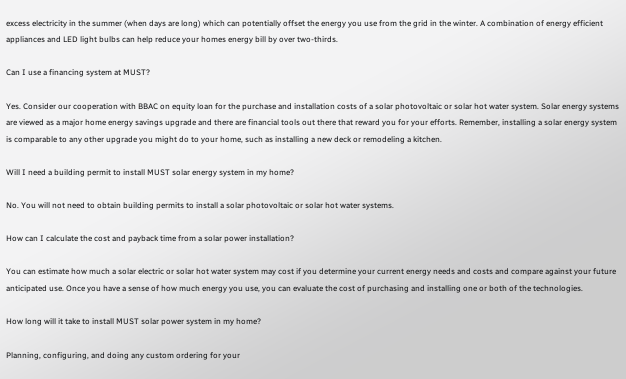excess electricity in the summer (when days are long) which can potentially offset the energy you use from the grid in the winter. A combination of energy efficient appliances and LED light bulbs can help reduce your homes energy bill by over two-thirds.

Can I use a financing system at MUST?

Yes. Consider our cooperation with BBAC on equity loan for the purchase and installation costs of a solar photovoltaic or solar hot water system. Solar energy systems are viewed as a major home energy savings upgrade and there are financial tools out there that reward you for your efforts. Remember, installing a solar energy system is comparable to any other upgrade you might do to your home, such as installing a new deck or remodeling a kitchen.

Will I need a building permit to install MUST solar energy system in my home?

No. You will not need to obtain building permits to install a solar photovoltaic or solar hot water systems.

How can I calculate the cost and payback time from a solar power installation?

You can estimate how much a solar electric or solar hot water system may cost if you determine your current energy needs and costs and compare against your future anticipated use. Once you have a sense of how much energy you use, you can evaluate the cost of purchasing and installing one or both of the technologies.

How long will it take to install MUST solar power system in my home?

Planning, configuring, and doing any custom ordering for your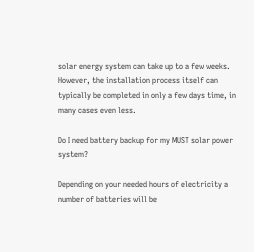solar energy system can take up to a few weeks. However, the installation process itself can typically be completed in only a few days time, in many cases even less.

Do I need battery backup for my MUST solar power system?

Depending on your needed hours of electricity a number of batteries will be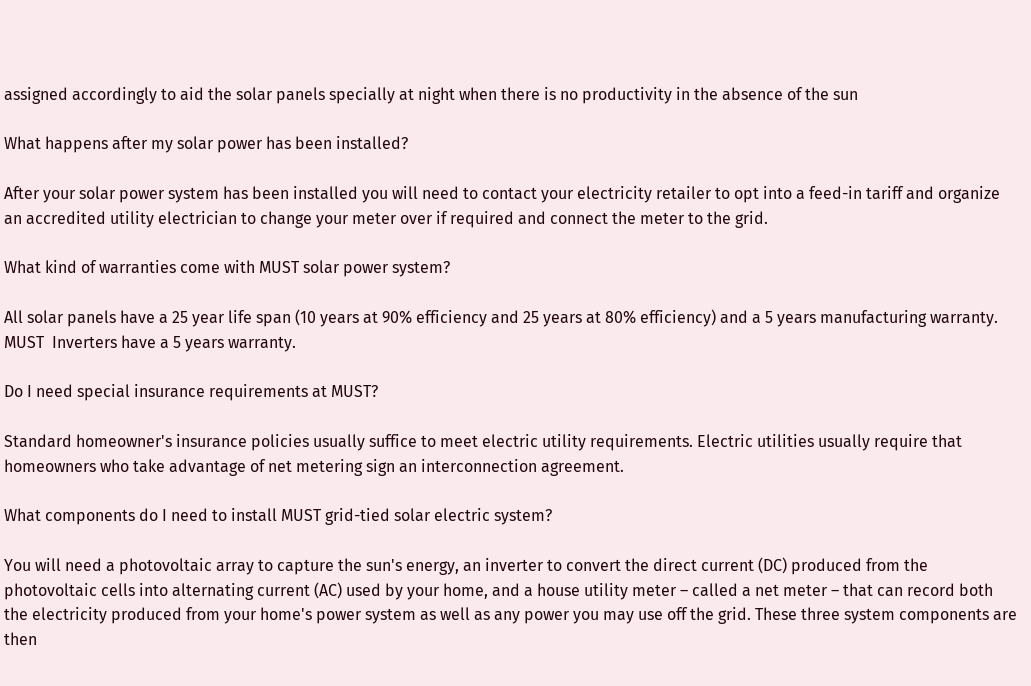assigned accordingly to aid the solar panels specially at night when there is no productivity in the absence of the sun

What happens after my solar power has been installed?

After your solar power system has been installed you will need to contact your electricity retailer to opt into a feed-in tariff and organize an accredited utility electrician to change your meter over if required and connect the meter to the grid.

What kind of warranties come with MUST solar power system?

All solar panels have a 25 year life span (10 years at 90% efficiency and 25 years at 80% efficiency) and a 5 years manufacturing warranty. MUST  Inverters have a 5 years warranty.

Do I need special insurance requirements at MUST?

Standard homeowner's insurance policies usually suffice to meet electric utility requirements. Electric utilities usually require that homeowners who take advantage of net metering sign an interconnection agreement.

What components do I need to install MUST grid-tied solar electric system?

You will need a photovoltaic array to capture the sun's energy, an inverter to convert the direct current (DC) produced from the photovoltaic cells into alternating current (AC) used by your home, and a house utility meter – called a net meter – that can record both the electricity produced from your home's power system as well as any power you may use off the grid. These three system components are then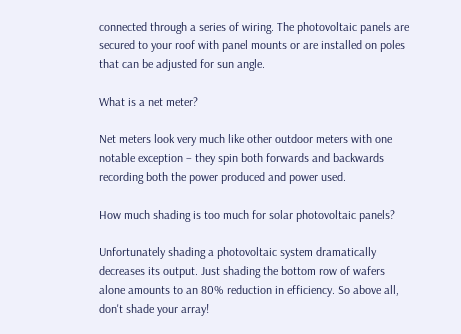connected through a series of wiring. The photovoltaic panels are secured to your roof with panel mounts or are installed on poles that can be adjusted for sun angle.

What is a net meter?

Net meters look very much like other outdoor meters with one notable exception – they spin both forwards and backwards recording both the power produced and power used.

How much shading is too much for solar photovoltaic panels?

Unfortunately shading a photovoltaic system dramatically decreases its output. Just shading the bottom row of wafers alone amounts to an 80% reduction in efficiency. So above all, don't shade your array!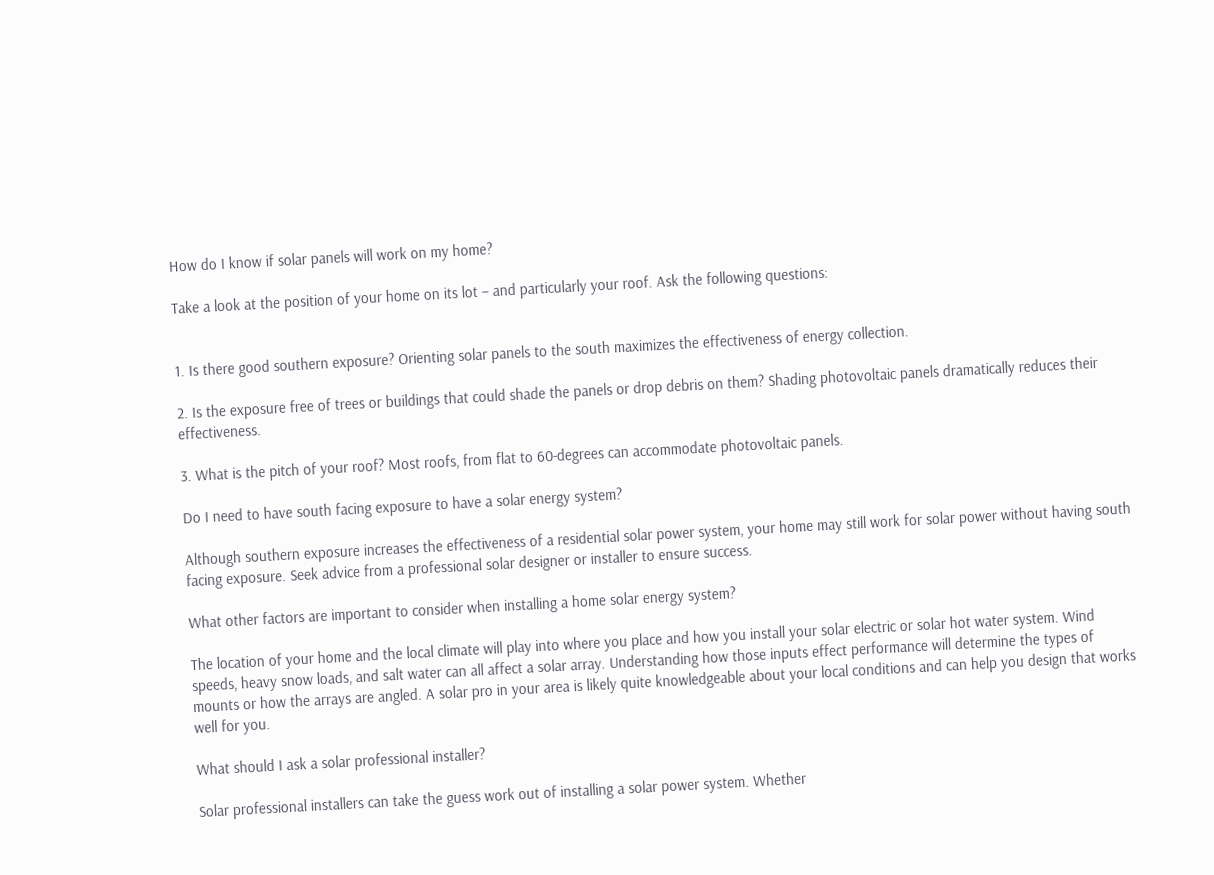How do I know if solar panels will work on my home?

Take a look at the position of your home on its lot – and particularly your roof. Ask the following questions:


1. Is there good southern exposure? Orienting solar panels to the south maximizes the effectiveness of energy collection.

2. Is the exposure free of trees or buildings that could shade the panels or drop debris on them? Shading photovoltaic panels dramatically reduces their effectiveness.

3. What is the pitch of your roof? Most roofs, from flat to 60-degrees can accommodate photovoltaic panels.

Do I need to have south facing exposure to have a solar energy system?

Although southern exposure increases the effectiveness of a residential solar power system, your home may still work for solar power without having south facing exposure. Seek advice from a professional solar designer or installer to ensure success.

What other factors are important to consider when installing a home solar energy system?

The location of your home and the local climate will play into where you place and how you install your solar electric or solar hot water system. Wind speeds, heavy snow loads, and salt water can all affect a solar array. Understanding how those inputs effect performance will determine the types of mounts or how the arrays are angled. A solar pro in your area is likely quite knowledgeable about your local conditions and can help you design that works well for you.

What should I ask a solar professional installer?

Solar professional installers can take the guess work out of installing a solar power system. Whether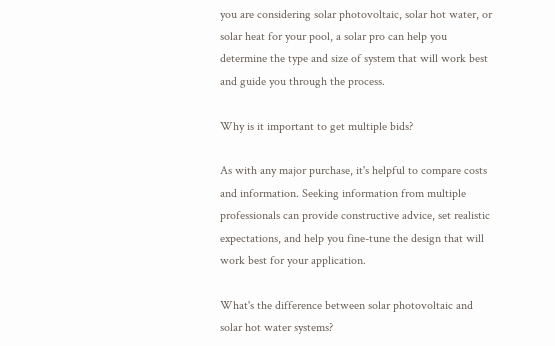you are considering solar photovoltaic, solar hot water, or solar heat for your pool, a solar pro can help you determine the type and size of system that will work best and guide you through the process.

Why is it important to get multiple bids?

As with any major purchase, it's helpful to compare costs and information. Seeking information from multiple professionals can provide constructive advice, set realistic expectations, and help you fine-tune the design that will work best for your application.

What's the difference between solar photovoltaic and solar hot water systems?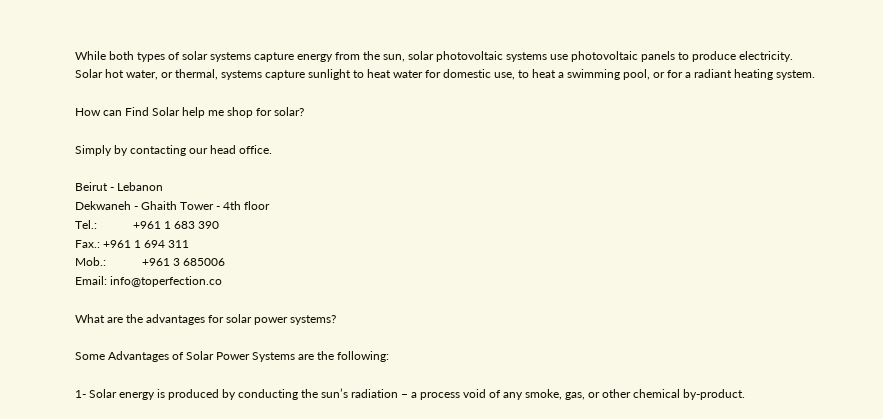While both types of solar systems capture energy from the sun, solar photovoltaic systems use photovoltaic panels to produce electricity. Solar hot water, or thermal, systems capture sunlight to heat water for domestic use, to heat a swimming pool, or for a radiant heating system.

How can Find Solar help me shop for solar?

Simply by contacting our head office.

Beirut - Lebanon
Dekwaneh - Ghaith Tower - 4th floor
Tel.:            +961 1 683 390
Fax.: +961 1 694 311
Mob.:            +961 3 685006
Email: info@toperfection.co

What are the advantages for solar power systems?

Some Advantages of Solar Power Systems are the following:

1- Solar energy is produced by conducting the sun’s radiation – a process void of any smoke, gas, or other chemical by-product.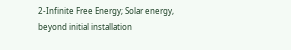2-Infinite Free Energy; Solar energy, beyond initial installation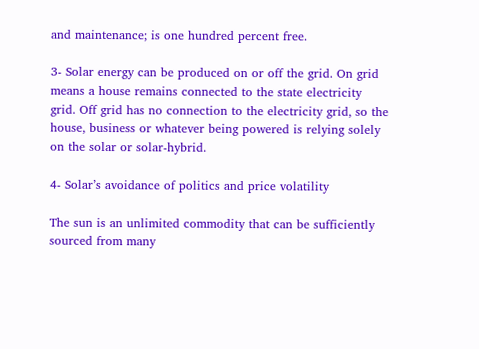and maintenance; is one hundred percent free.

3- Solar energy can be produced on or off the grid. On grid means a house remains connected to the state electricity grid. Off grid has no connection to the electricity grid, so the house, business or whatever being powered is relying solely on the solar or solar-hybrid.

4- Solar’s avoidance of politics and price volatility

The sun is an unlimited commodity that can be sufficiently sourced from many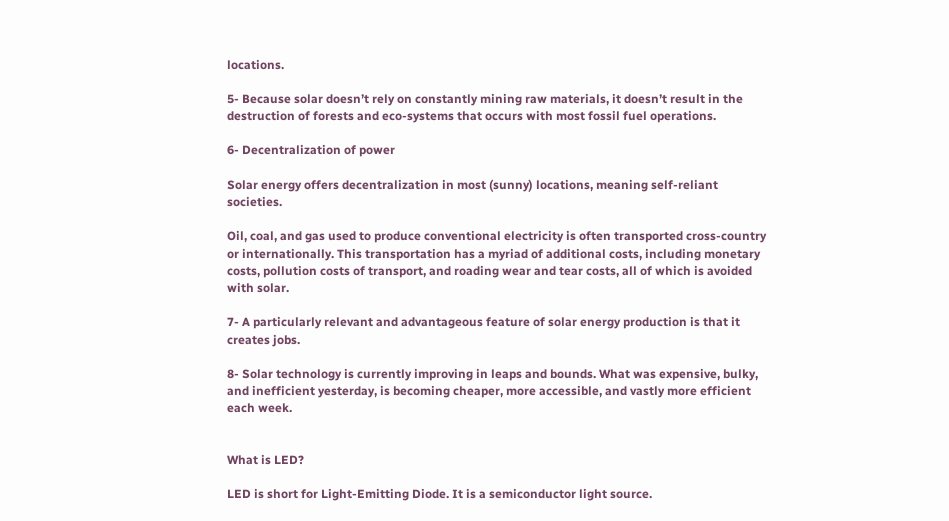locations.

5- Because solar doesn’t rely on constantly mining raw materials, it doesn’t result in the destruction of forests and eco-systems that occurs with most fossil fuel operations.

6- Decentralization of power

Solar energy offers decentralization in most (sunny) locations, meaning self-reliant societies.

Oil, coal, and gas used to produce conventional electricity is often transported cross-country or internationally. This transportation has a myriad of additional costs, including monetary costs, pollution costs of transport, and roading wear and tear costs, all of which is avoided with solar.

7- A particularly relevant and advantageous feature of solar energy production is that it creates jobs.

8- Solar technology is currently improving in leaps and bounds. What was expensive, bulky, and inefficient yesterday, is becoming cheaper, more accessible, and vastly more efficient each week.


What is LED?

LED is short for Light-Emitting Diode. It is a semiconductor light source.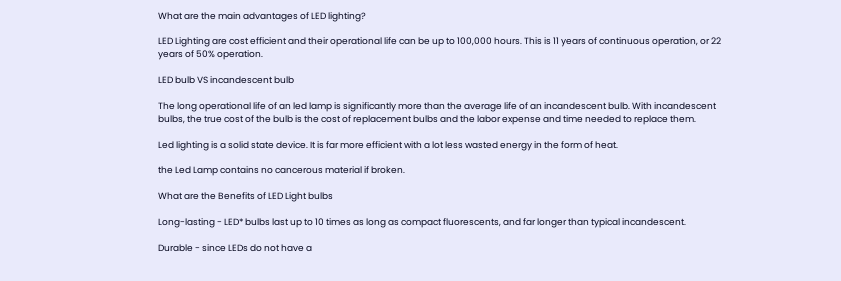What are the main advantages of LED lighting?

LED Lighting are cost efficient and their operational life can be up to 100,000 hours. This is 11 years of continuous operation, or 22 years of 50% operation.

LED bulb VS incandescent bulb

The long operational life of an led lamp is significantly more than the average life of an incandescent bulb. With incandescent bulbs, the true cost of the bulb is the cost of replacement bulbs and the labor expense and time needed to replace them.

Led lighting is a solid state device. It is far more efficient with a lot less wasted energy in the form of heat.

the Led Lamp contains no cancerous material if broken.

What are the Benefits of LED Light bulbs

Long-lasting - LED* bulbs last up to 10 times as long as compact fluorescents, and far longer than typical incandescent.

Durable - since LEDs do not have a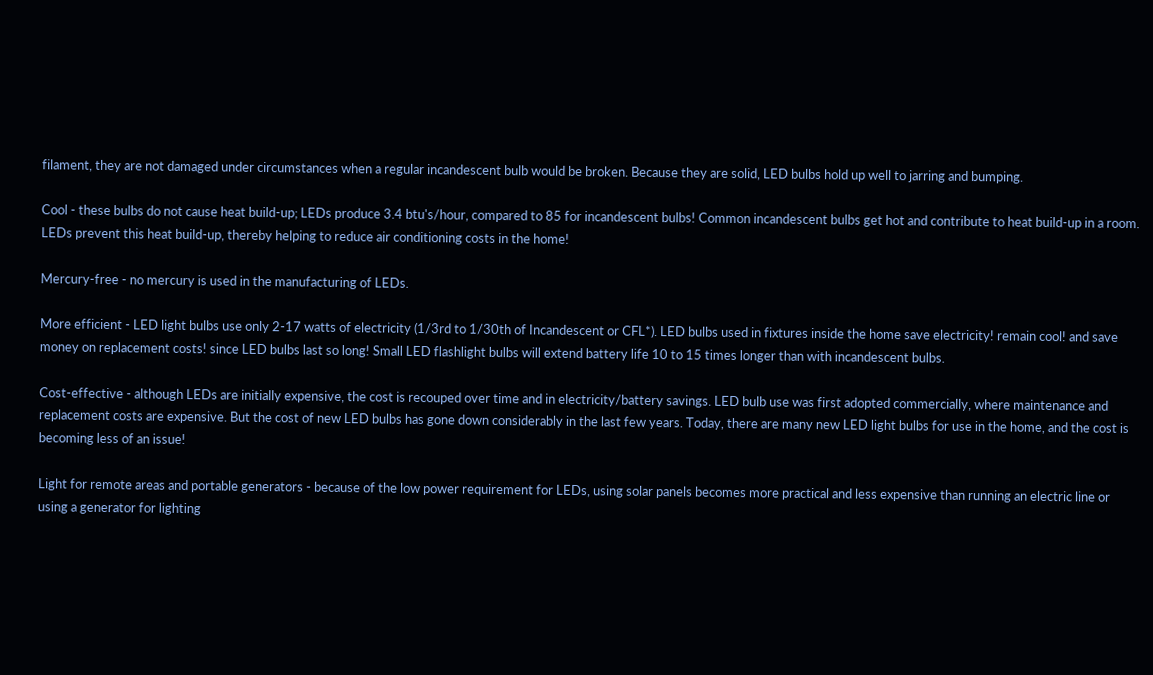filament, they are not damaged under circumstances when a regular incandescent bulb would be broken. Because they are solid, LED bulbs hold up well to jarring and bumping.

Cool - these bulbs do not cause heat build-up; LEDs produce 3.4 btu's/hour, compared to 85 for incandescent bulbs! Common incandescent bulbs get hot and contribute to heat build-up in a room. LEDs prevent this heat build-up, thereby helping to reduce air conditioning costs in the home!

Mercury-free - no mercury is used in the manufacturing of LEDs.

More efficient - LED light bulbs use only 2-17 watts of electricity (1/3rd to 1/30th of Incandescent or CFL*). LED bulbs used in fixtures inside the home save electricity! remain cool! and save money on replacement costs! since LED bulbs last so long! Small LED flashlight bulbs will extend battery life 10 to 15 times longer than with incandescent bulbs.

Cost-effective - although LEDs are initially expensive, the cost is recouped over time and in electricity/battery savings. LED bulb use was first adopted commercially, where maintenance and replacement costs are expensive. But the cost of new LED bulbs has gone down considerably in the last few years. Today, there are many new LED light bulbs for use in the home, and the cost is becoming less of an issue!

Light for remote areas and portable generators - because of the low power requirement for LEDs, using solar panels becomes more practical and less expensive than running an electric line or using a generator for lighting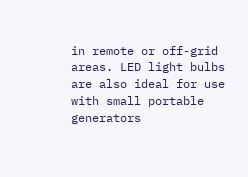in remote or off-grid areas. LED light bulbs are also ideal for use with small portable generators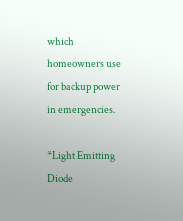which homeowners use for backup power in emergencies.

*Light Emitting Diode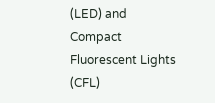(LED) and Compact Fluorescent Lights (CFL)